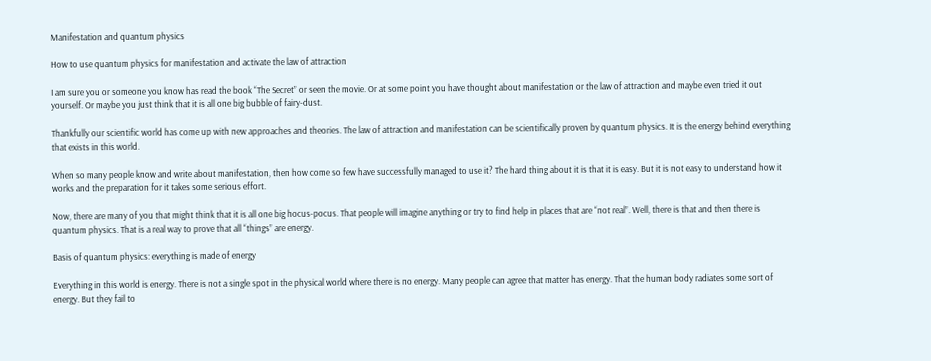Manifestation and quantum physics

How to use quantum physics for manifestation and activate the law of attraction

I am sure you or someone you know has read the book “The Secret” or seen the movie. Or at some point you have thought about manifestation or the law of attraction and maybe even tried it out yourself. Or maybe you just think that it is all one big bubble of fairy-dust.

Thankfully our scientific world has come up with new approaches and theories. The law of attraction and manifestation can be scientifically proven by quantum physics. It is the energy behind everything that exists in this world.

When so many people know and write about manifestation, then how come so few have successfully managed to use it? The hard thing about it is that it is easy. But it is not easy to understand how it works and the preparation for it takes some serious effort.

Now, there are many of you that might think that it is all one big hocus-pocus. That people will imagine anything or try to find help in places that are “not real”. Well, there is that and then there is quantum physics. That is a real way to prove that all “things” are energy.

Basis of quantum physics: everything is made of energy

Everything in this world is energy. There is not a single spot in the physical world where there is no energy. Many people can agree that matter has energy. That the human body radiates some sort of energy. But they fail to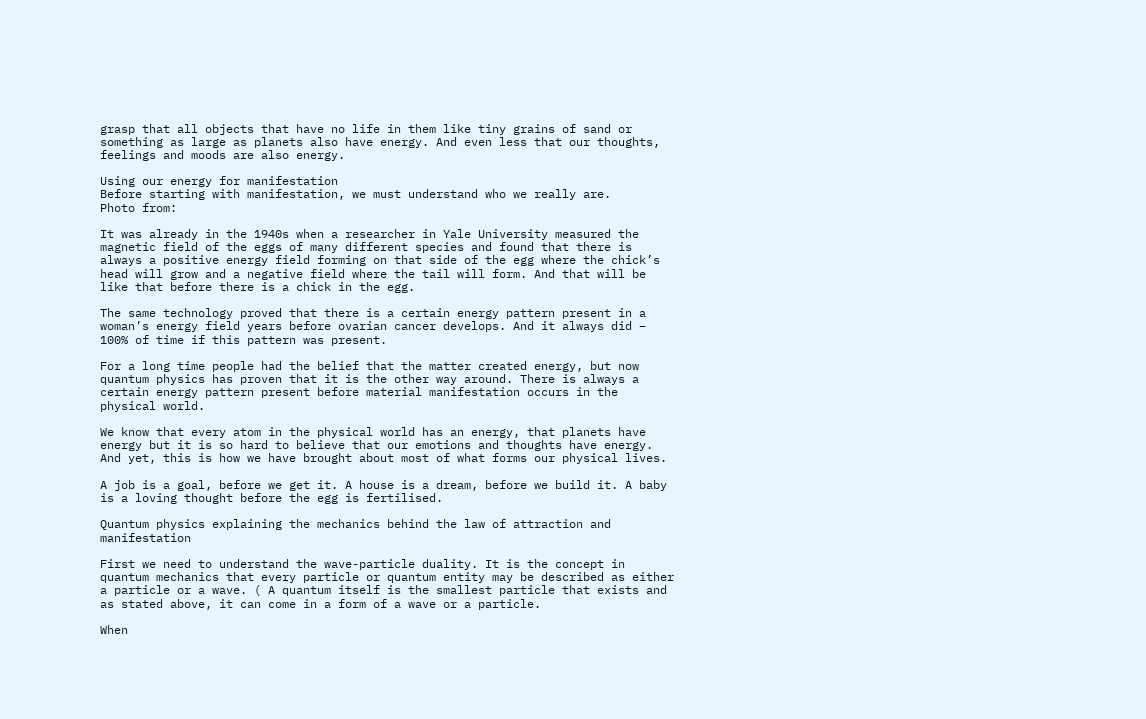grasp that all objects that have no life in them like tiny grains of sand or something as large as planets also have energy. And even less that our thoughts, feelings and moods are also energy.

Using our energy for manifestation
Before starting with manifestation, we must understand who we really are.
Photo from:

It was already in the 1940s when a researcher in Yale University measured the magnetic field of the eggs of many different species and found that there is always a positive energy field forming on that side of the egg where the chick’s head will grow and a negative field where the tail will form. And that will be like that before there is a chick in the egg.

The same technology proved that there is a certain energy pattern present in a woman’s energy field years before ovarian cancer develops. And it always did – 100% of time if this pattern was present.

For a long time people had the belief that the matter created energy, but now quantum physics has proven that it is the other way around. There is always a certain energy pattern present before material manifestation occurs in the physical world.

We know that every atom in the physical world has an energy, that planets have energy but it is so hard to believe that our emotions and thoughts have energy. And yet, this is how we have brought about most of what forms our physical lives.

A job is a goal, before we get it. A house is a dream, before we build it. A baby is a loving thought before the egg is fertilised.

Quantum physics explaining the mechanics behind the law of attraction and manifestation

First we need to understand the wave-particle duality. It is the concept in quantum mechanics that every particle or quantum entity may be described as either a particle or a wave. ( A quantum itself is the smallest particle that exists and as stated above, it can come in a form of a wave or a particle.

When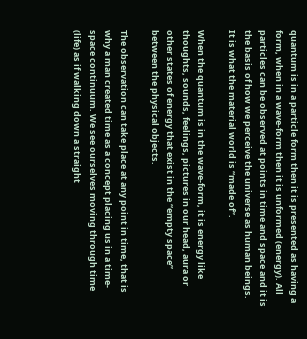quantum is in a particle form then it is presented as having a form, when in a wave-form then it is unformed (energy). All particles can be observed at points in time and space and it is the basis of how we perceive the universe as human beings. It is what the material world is “made of”.

When the quantum is in the wave-form, it is energy like thoughts, sounds, feelings, pictures in our head, aura or other states of energy that exist in the “empty space” between the physical objects.

The observation can take place at any point in time, that is why a man created time as a concept placing us in a time-space continuum. We see ourselves moving through time (life) as if walking down a straight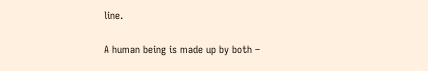line.

A human being is made up by both –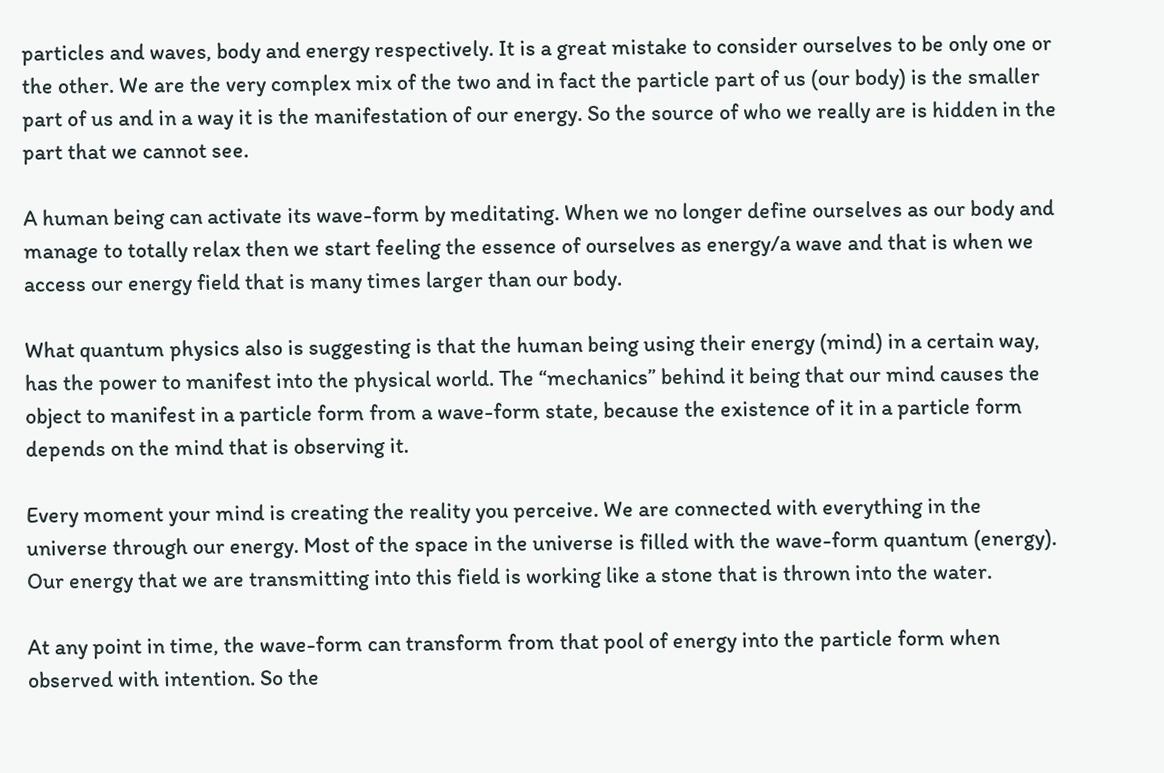particles and waves, body and energy respectively. It is a great mistake to consider ourselves to be only one or the other. We are the very complex mix of the two and in fact the particle part of us (our body) is the smaller part of us and in a way it is the manifestation of our energy. So the source of who we really are is hidden in the part that we cannot see.

A human being can activate its wave-form by meditating. When we no longer define ourselves as our body and manage to totally relax then we start feeling the essence of ourselves as energy/a wave and that is when we access our energy field that is many times larger than our body.

What quantum physics also is suggesting is that the human being using their energy (mind) in a certain way, has the power to manifest into the physical world. The “mechanics” behind it being that our mind causes the object to manifest in a particle form from a wave-form state, because the existence of it in a particle form depends on the mind that is observing it.

Every moment your mind is creating the reality you perceive. We are connected with everything in the universe through our energy. Most of the space in the universe is filled with the wave-form quantum (energy). Our energy that we are transmitting into this field is working like a stone that is thrown into the water.

At any point in time, the wave-form can transform from that pool of energy into the particle form when observed with intention. So the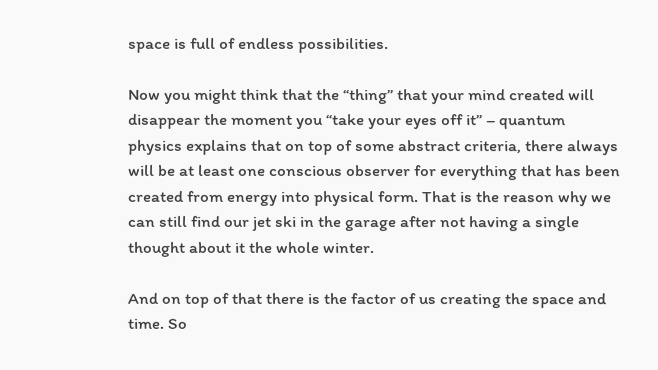space is full of endless possibilities.

Now you might think that the “thing” that your mind created will disappear the moment you “take your eyes off it” – quantum physics explains that on top of some abstract criteria, there always will be at least one conscious observer for everything that has been created from energy into physical form. That is the reason why we can still find our jet ski in the garage after not having a single thought about it the whole winter.

And on top of that there is the factor of us creating the space and time. So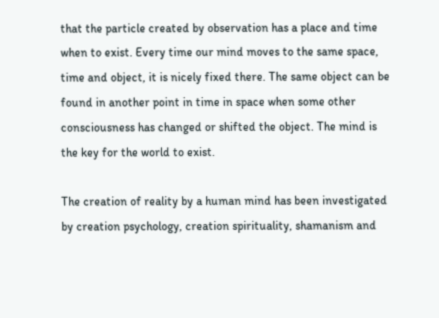that the particle created by observation has a place and time when to exist. Every time our mind moves to the same space, time and object, it is nicely fixed there. The same object can be found in another point in time in space when some other consciousness has changed or shifted the object. The mind is the key for the world to exist.

The creation of reality by a human mind has been investigated by creation psychology, creation spirituality, shamanism and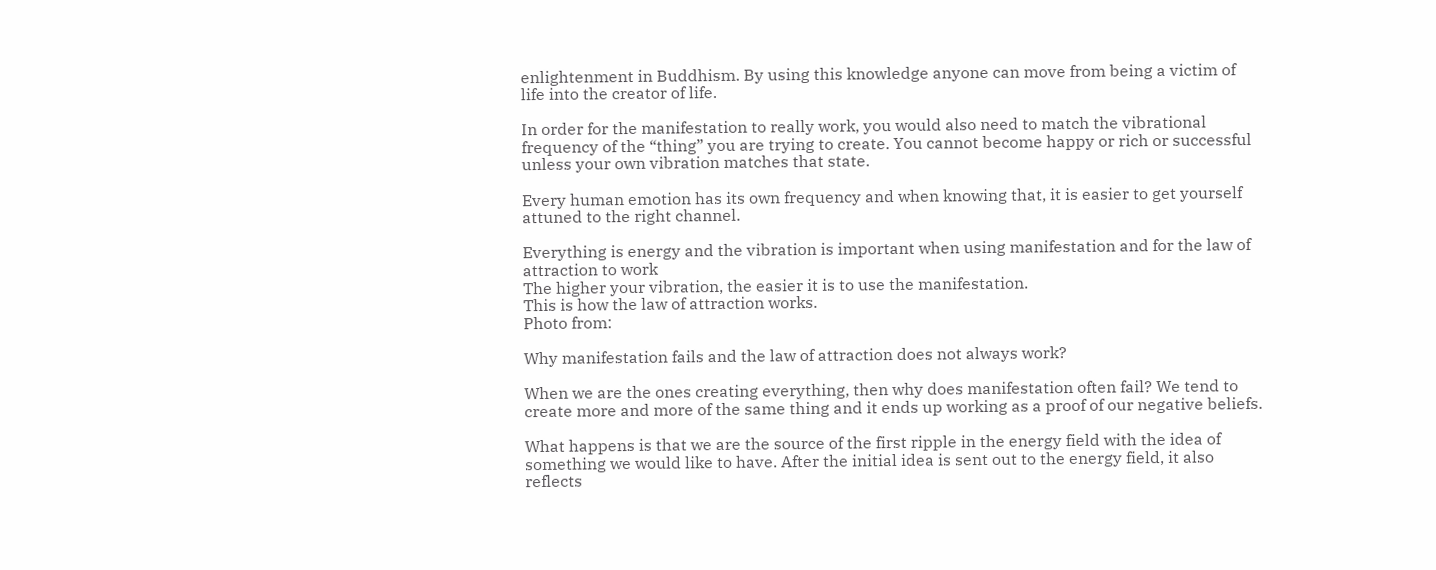enlightenment in Buddhism. By using this knowledge anyone can move from being a victim of life into the creator of life.

In order for the manifestation to really work, you would also need to match the vibrational frequency of the “thing” you are trying to create. You cannot become happy or rich or successful unless your own vibration matches that state.

Every human emotion has its own frequency and when knowing that, it is easier to get yourself attuned to the right channel.

Everything is energy and the vibration is important when using manifestation and for the law of attraction to work
The higher your vibration, the easier it is to use the manifestation.
This is how the law of attraction works.
Photo from:

Why manifestation fails and the law of attraction does not always work?

When we are the ones creating everything, then why does manifestation often fail? We tend to create more and more of the same thing and it ends up working as a proof of our negative beliefs.

What happens is that we are the source of the first ripple in the energy field with the idea of something we would like to have. After the initial idea is sent out to the energy field, it also reflects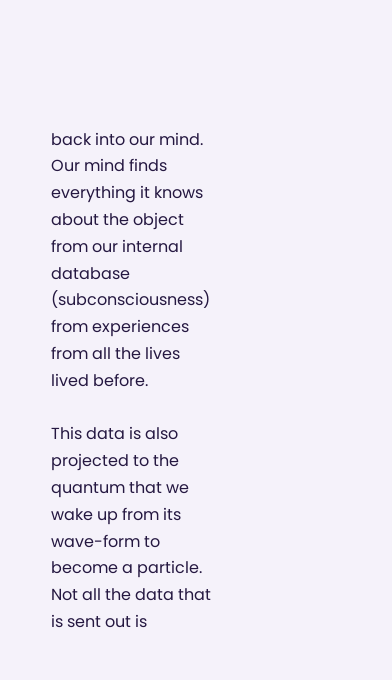back into our mind. Our mind finds everything it knows about the object from our internal database (subconsciousness) from experiences from all the lives lived before.

This data is also projected to the quantum that we wake up from its wave-form to become a particle. Not all the data that is sent out is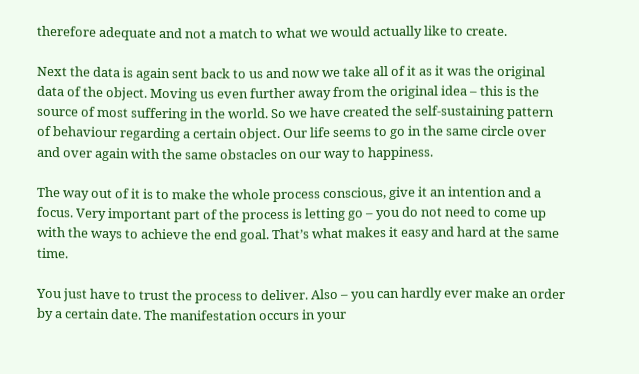therefore adequate and not a match to what we would actually like to create.

Next the data is again sent back to us and now we take all of it as it was the original data of the object. Moving us even further away from the original idea – this is the source of most suffering in the world. So we have created the self-sustaining pattern of behaviour regarding a certain object. Our life seems to go in the same circle over and over again with the same obstacles on our way to happiness.

The way out of it is to make the whole process conscious, give it an intention and a focus. Very important part of the process is letting go – you do not need to come up with the ways to achieve the end goal. That’s what makes it easy and hard at the same time.

You just have to trust the process to deliver. Also – you can hardly ever make an order by a certain date. The manifestation occurs in your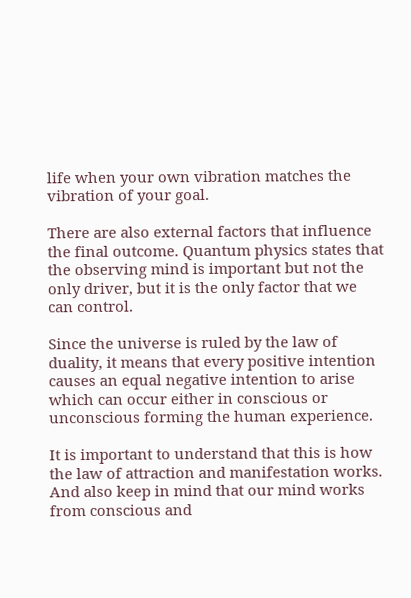life when your own vibration matches the vibration of your goal.

There are also external factors that influence the final outcome. Quantum physics states that the observing mind is important but not the only driver, but it is the only factor that we can control.

Since the universe is ruled by the law of duality, it means that every positive intention causes an equal negative intention to arise which can occur either in conscious or unconscious forming the human experience.

It is important to understand that this is how the law of attraction and manifestation works. And also keep in mind that our mind works from conscious and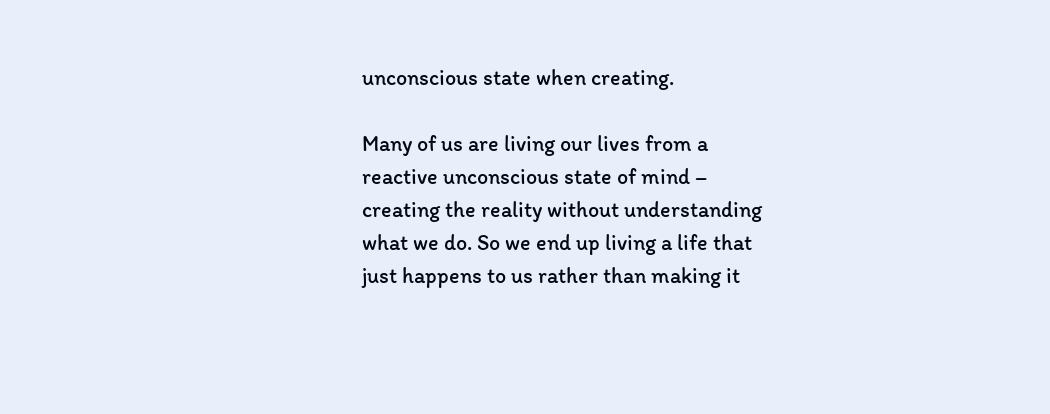unconscious state when creating.

Many of us are living our lives from a reactive unconscious state of mind – creating the reality without understanding what we do. So we end up living a life that just happens to us rather than making it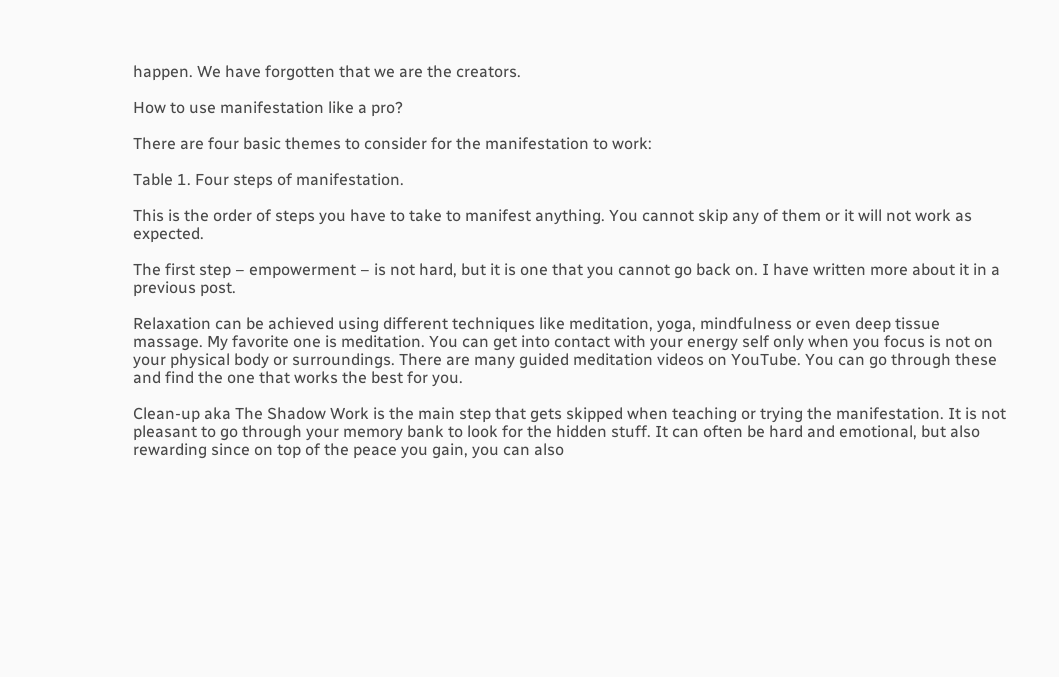happen. We have forgotten that we are the creators.

How to use manifestation like a pro?

There are four basic themes to consider for the manifestation to work:

Table 1. Four steps of manifestation.

This is the order of steps you have to take to manifest anything. You cannot skip any of them or it will not work as expected.

The first step – empowerment – is not hard, but it is one that you cannot go back on. I have written more about it in a previous post.

Relaxation can be achieved using different techniques like meditation, yoga, mindfulness or even deep tissue massage. My favorite one is meditation. You can get into contact with your energy self only when you focus is not on your physical body or surroundings. There are many guided meditation videos on YouTube. You can go through these and find the one that works the best for you.

Clean-up aka The Shadow Work is the main step that gets skipped when teaching or trying the manifestation. It is not pleasant to go through your memory bank to look for the hidden stuff. It can often be hard and emotional, but also rewarding since on top of the peace you gain, you can also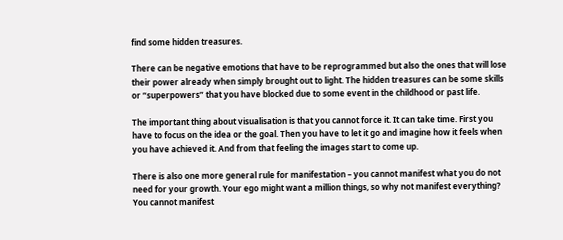find some hidden treasures.

There can be negative emotions that have to be reprogrammed but also the ones that will lose their power already when simply brought out to light. The hidden treasures can be some skills or “superpowers” that you have blocked due to some event in the childhood or past life.

The important thing about visualisation is that you cannot force it. It can take time. First you have to focus on the idea or the goal. Then you have to let it go and imagine how it feels when you have achieved it. And from that feeling the images start to come up.

There is also one more general rule for manifestation – you cannot manifest what you do not need for your growth. Your ego might want a million things, so why not manifest everything? You cannot manifest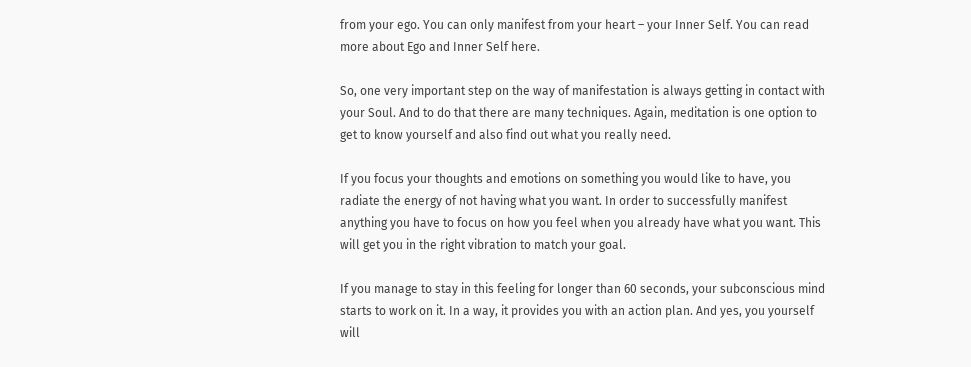from your ego. You can only manifest from your heart – your Inner Self. You can read more about Ego and Inner Self here.

So, one very important step on the way of manifestation is always getting in contact with your Soul. And to do that there are many techniques. Again, meditation is one option to get to know yourself and also find out what you really need.

If you focus your thoughts and emotions on something you would like to have, you radiate the energy of not having what you want. In order to successfully manifest anything you have to focus on how you feel when you already have what you want. This will get you in the right vibration to match your goal.

If you manage to stay in this feeling for longer than 60 seconds, your subconscious mind starts to work on it. In a way, it provides you with an action plan. And yes, you yourself will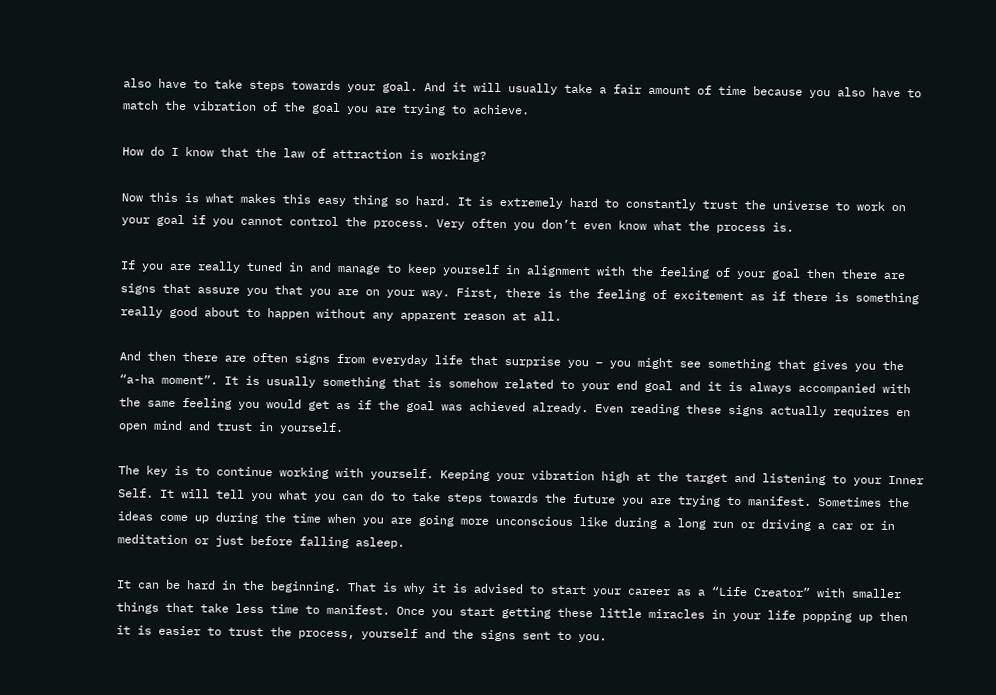also have to take steps towards your goal. And it will usually take a fair amount of time because you also have to match the vibration of the goal you are trying to achieve.

How do I know that the law of attraction is working?

Now this is what makes this easy thing so hard. It is extremely hard to constantly trust the universe to work on your goal if you cannot control the process. Very often you don’t even know what the process is.

If you are really tuned in and manage to keep yourself in alignment with the feeling of your goal then there are signs that assure you that you are on your way. First, there is the feeling of excitement as if there is something really good about to happen without any apparent reason at all.

And then there are often signs from everyday life that surprise you – you might see something that gives you the “a-ha moment”. It is usually something that is somehow related to your end goal and it is always accompanied with the same feeling you would get as if the goal was achieved already. Even reading these signs actually requires en open mind and trust in yourself.

The key is to continue working with yourself. Keeping your vibration high at the target and listening to your Inner Self. It will tell you what you can do to take steps towards the future you are trying to manifest. Sometimes the ideas come up during the time when you are going more unconscious like during a long run or driving a car or in meditation or just before falling asleep.

It can be hard in the beginning. That is why it is advised to start your career as a “Life Creator” with smaller things that take less time to manifest. Once you start getting these little miracles in your life popping up then it is easier to trust the process, yourself and the signs sent to you.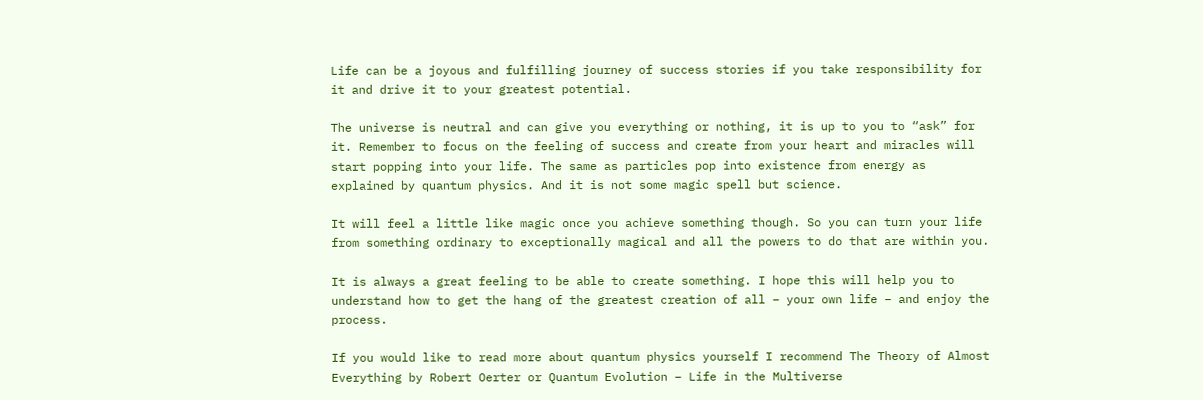Life can be a joyous and fulfilling journey of success stories if you take responsibility for it and drive it to your greatest potential.

The universe is neutral and can give you everything or nothing, it is up to you to “ask” for it. Remember to focus on the feeling of success and create from your heart and miracles will start popping into your life. The same as particles pop into existence from energy as explained by quantum physics. And it is not some magic spell but science.

It will feel a little like magic once you achieve something though. So you can turn your life from something ordinary to exceptionally magical and all the powers to do that are within you.

It is always a great feeling to be able to create something. I hope this will help you to understand how to get the hang of the greatest creation of all – your own life – and enjoy the process.

If you would like to read more about quantum physics yourself I recommend The Theory of Almost Everything by Robert Oerter or Quantum Evolution – Life in the Multiverse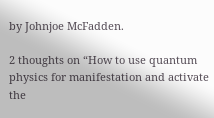by Johnjoe McFadden.

2 thoughts on “How to use quantum physics for manifestation and activate the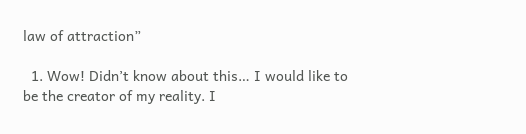law of attraction”

  1. Wow! Didn’t know about this… I would like to be the creator of my reality. I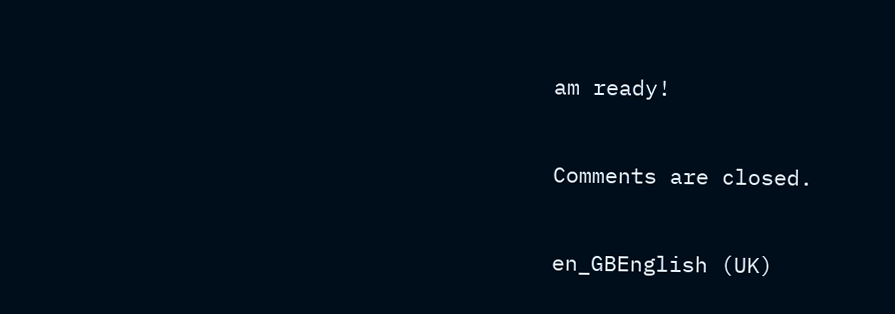am ready!

Comments are closed.

en_GBEnglish (UK)